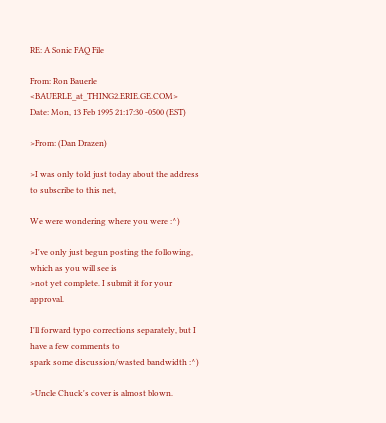RE: A Sonic FAQ File

From: Ron Bauerle <BAUERLE_at_THING2.ERIE.GE.COM>
Date: Mon, 13 Feb 1995 21:17:30 -0500 (EST)

>From: (Dan Drazen)

>I was only told just today about the address to subscribe to this net,

We were wondering where you were :^)

>I've only just begun posting the following, which as you will see is
>not yet complete. I submit it for your approval.

I'll forward typo corrections separately, but I have a few comments to
spark some discussion/wasted bandwidth :^)

>Uncle Chuck's cover is almost blown.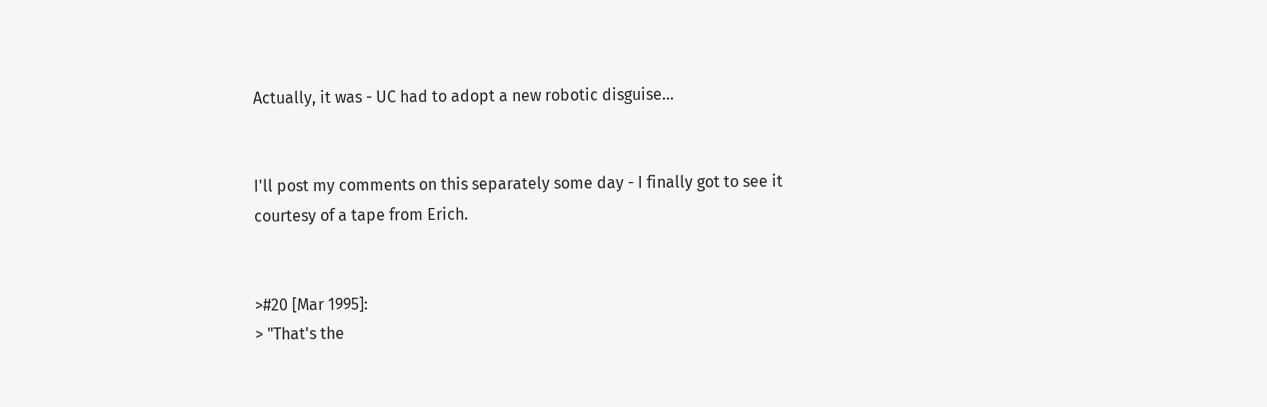Actually, it was - UC had to adopt a new robotic disguise...


I'll post my comments on this separately some day - I finally got to see it
courtesy of a tape from Erich.


>#20 [Mar 1995]:
> "That's the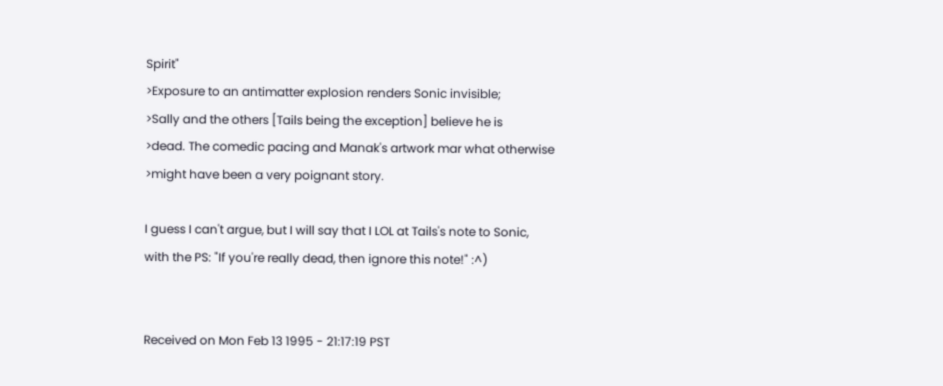Spirit"
>Exposure to an antimatter explosion renders Sonic invisible;
>Sally and the others [Tails being the exception] believe he is
>dead. The comedic pacing and Manak's artwork mar what otherwise
>might have been a very poignant story.

I guess I can't argue, but I will say that I LOL at Tails's note to Sonic,
with the PS: "If you're really dead, then ignore this note!" :^)


Received on Mon Feb 13 1995 - 21:17:19 PST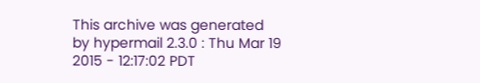This archive was generated by hypermail 2.3.0 : Thu Mar 19 2015 - 12:17:02 PDT